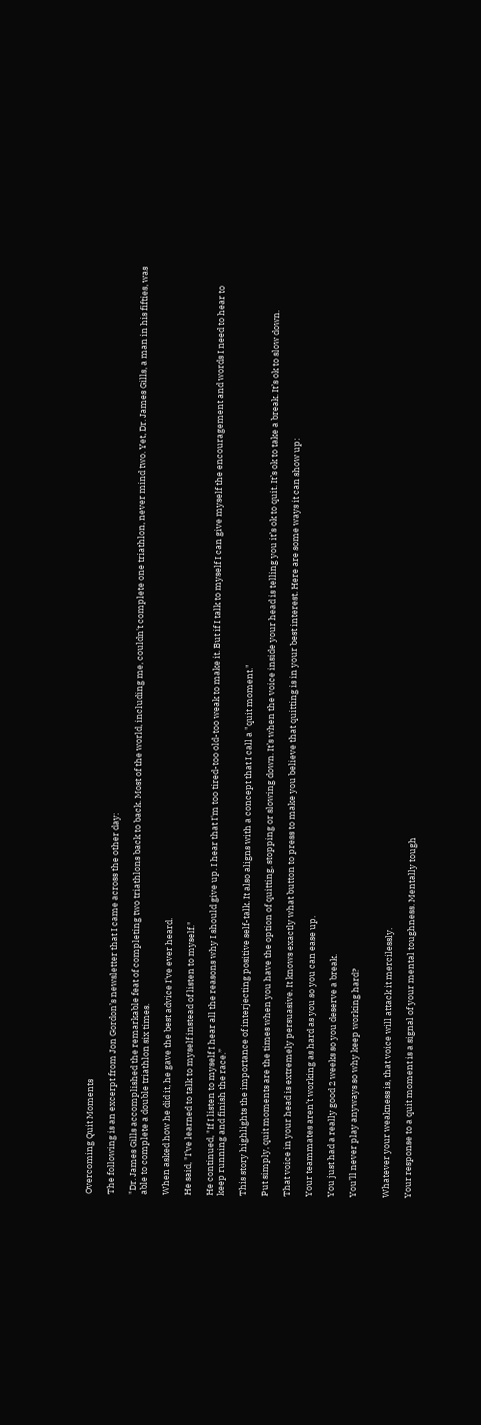Overcoming Quit Moments

The following is an excerpt from Jon Gordon’s newsletter that I came across the other day:

"Dr. James Gills accomplished the remarkable feat of completing two triathlons back to back. Most of the world, including me, couldn't complete one triathlon, never mind two. Yet, Dr. James Gills, a man in his fifties, was able to complete a double triathlon six times.

When asked how he did it, he gave the best advice I've ever heard.

He said, "I’ve learned to talk to myself instead of listen to myself."

He continued, "If I listen to myself I hear all the reasons why I should give up. I hear that I'm too tired-too old-too weak to make it. But if I talk to myself I can give myself the encouragement and words I need to hear to keep running and finish the race.”

This story highlights the importance of interjecting positive self-talk. It also aligns with a concept that I call a "quit moment."

Put simply, quit moments are the times when you have the option of quitting, stopping or slowing down. It’s when the voice inside your head is telling you it’s ok to quit. It’s ok to take a break. It’s ok to slow down.

That voice in your head is extremely persuasive. It knows exactly what button to press to make you believe that quitting is in your best interest. Here are some ways it can show up:

Your teammates aren’t working as hard as you so you can ease up.

You just had a really good 2 weeks so you deserve a break.

You’ll never play anyways so why keep working hard?


Whatever your weakness is, that voice will attack it mercilessly.

Your response to a quit moment is a signal of your mental toughness. Mentally tough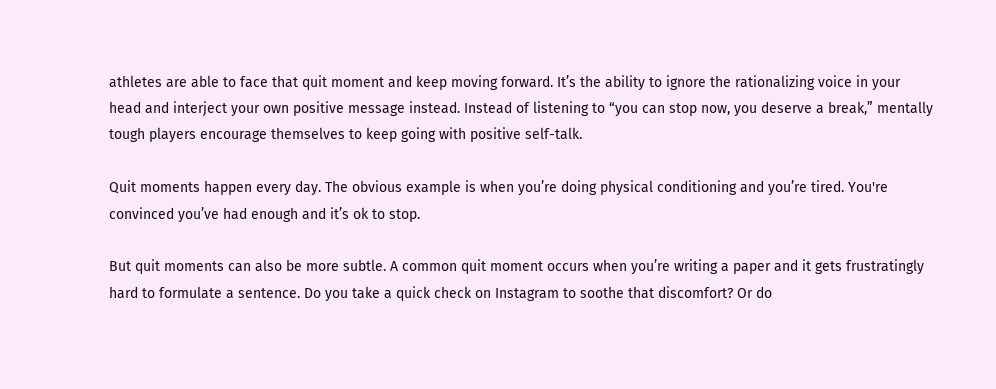athletes are able to face that quit moment and keep moving forward. It’s the ability to ignore the rationalizing voice in your head and interject your own positive message instead. Instead of listening to “you can stop now, you deserve a break,” mentally tough players encourage themselves to keep going with positive self-talk.

Quit moments happen every day. The obvious example is when you’re doing physical conditioning and you’re tired. You're convinced you’ve had enough and it’s ok to stop.

But quit moments can also be more subtle. A common quit moment occurs when you’re writing a paper and it gets frustratingly hard to formulate a sentence. Do you take a quick check on Instagram to soothe that discomfort? Or do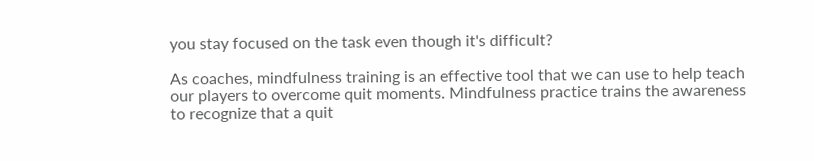you stay focused on the task even though it's difficult?

As coaches, mindfulness training is an effective tool that we can use to help teach our players to overcome quit moments. Mindfulness practice trains the awareness to recognize that a quit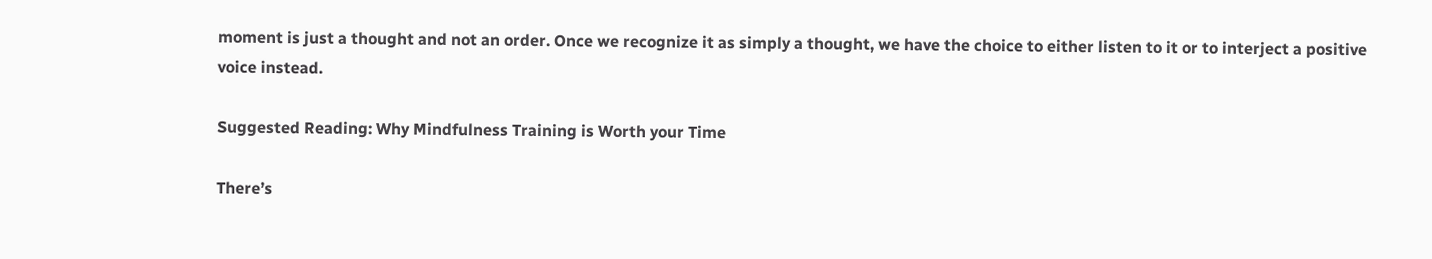moment is just a thought and not an order. Once we recognize it as simply a thought, we have the choice to either listen to it or to interject a positive voice instead.

Suggested Reading: Why Mindfulness Training is Worth your Time

There’s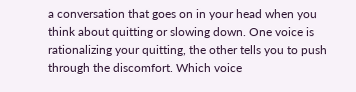a conversation that goes on in your head when you think about quitting or slowing down. One voice is rationalizing your quitting, the other tells you to push through the discomfort. Which voice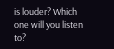is louder? Which one will you listen to?